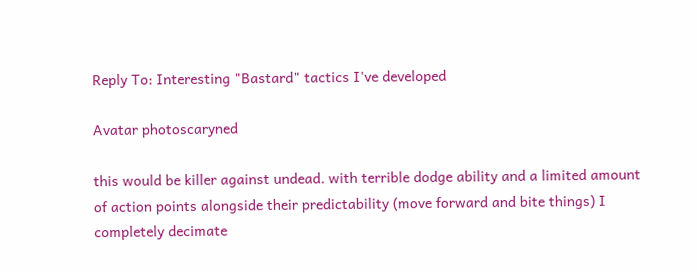Reply To: Interesting "Bastard" tactics I've developed

Avatar photoscaryned

this would be killer against undead. with terrible dodge ability and a limited amount of action points alongside their predictability (move forward and bite things) I completely decimate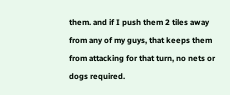them. and if I push them 2 tiles away from any of my guys, that keeps them from attacking for that turn, no nets or dogs required.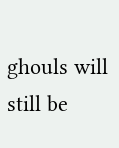ghouls will still be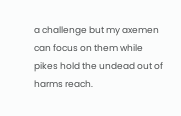a challenge but my axemen can focus on them while pikes hold the undead out of harms reach.